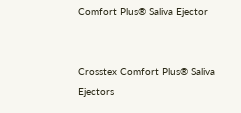Comfort Plus® Saliva Ejector


Crosstex Comfort Plus® Saliva Ejectors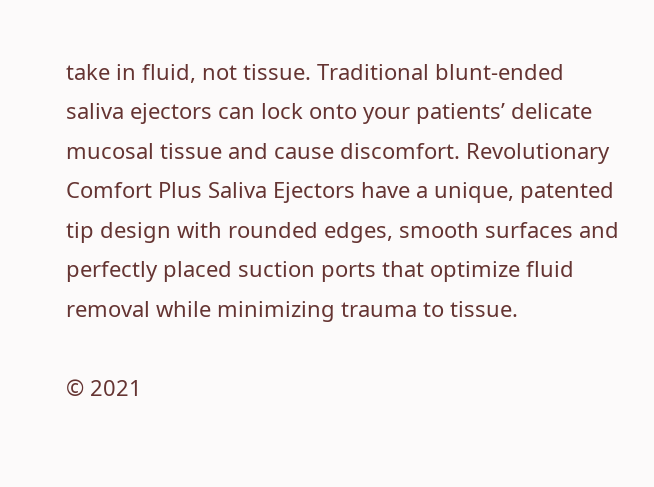take in fluid, not tissue. Traditional blunt-ended saliva ejectors can lock onto your patients’ delicate mucosal tissue and cause discomfort. Revolutionary Comfort Plus Saliva Ejectors have a unique, patented tip design with rounded edges, smooth surfaces and perfectly placed suction ports that optimize fluid removal while minimizing trauma to tissue.

© 2021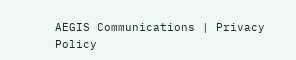AEGIS Communications | Privacy Policy